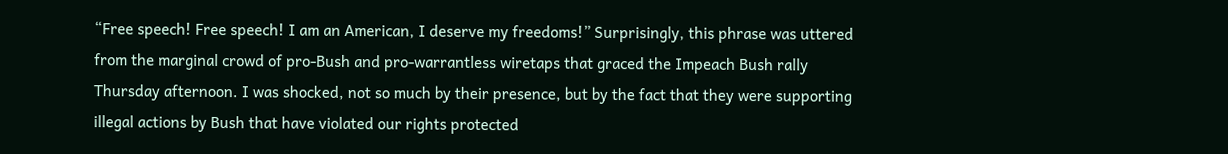“Free speech! Free speech! I am an American, I deserve my freedoms!” Surprisingly, this phrase was uttered from the marginal crowd of pro-Bush and pro-warrantless wiretaps that graced the Impeach Bush rally Thursday afternoon. I was shocked, not so much by their presence, but by the fact that they were supporting illegal actions by Bush that have violated our rights protected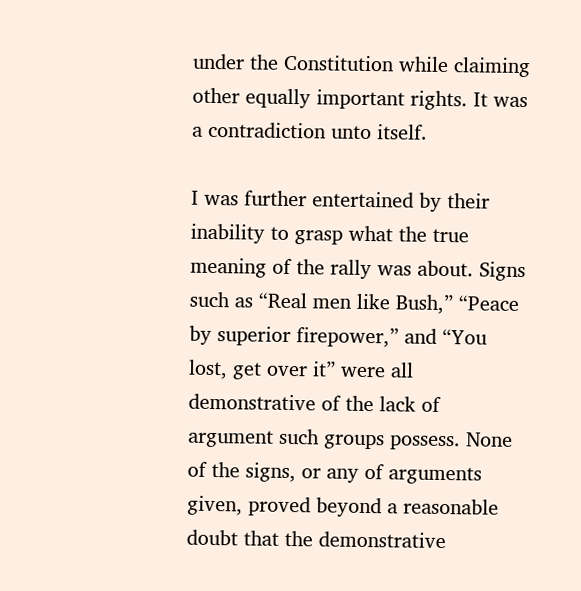under the Constitution while claiming other equally important rights. It was a contradiction unto itself.

I was further entertained by their inability to grasp what the true meaning of the rally was about. Signs such as “Real men like Bush,” “Peace by superior firepower,” and “You lost, get over it” were all demonstrative of the lack of argument such groups possess. None of the signs, or any of arguments given, proved beyond a reasonable doubt that the demonstrative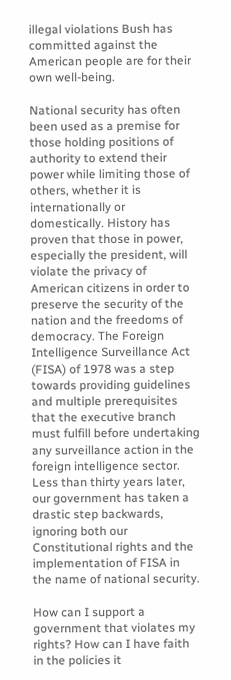illegal violations Bush has committed against the American people are for their own well-being.

National security has often been used as a premise for those holding positions of authority to extend their power while limiting those of others, whether it is internationally or domestically. History has proven that those in power, especially the president, will violate the privacy of American citizens in order to preserve the security of the nation and the freedoms of democracy. The Foreign Intelligence Surveillance Act (FISA) of 1978 was a step towards providing guidelines and multiple prerequisites that the executive branch must fulfill before undertaking any surveillance action in the foreign intelligence sector. Less than thirty years later, our government has taken a drastic step backwards, ignoring both our Constitutional rights and the implementation of FISA in the name of national security.

How can I support a government that violates my rights? How can I have faith in the policies it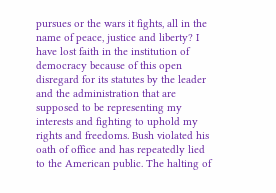pursues or the wars it fights, all in the name of peace, justice and liberty? I have lost faith in the institution of democracy because of this open disregard for its statutes by the leader and the administration that are supposed to be representing my interests and fighting to uphold my rights and freedoms. Bush violated his oath of office and has repeatedly lied to the American public. The halting of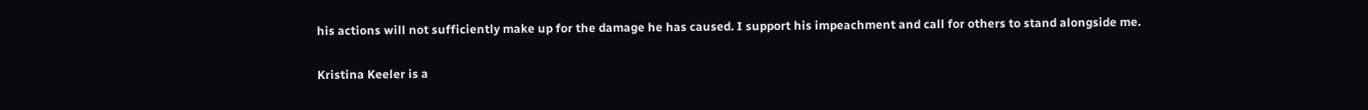his actions will not sufficiently make up for the damage he has caused. I support his impeachment and call for others to stand alongside me.

Kristina Keeler is a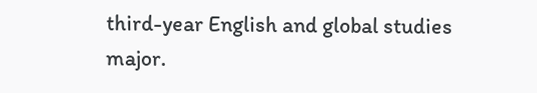third-year English and global studies major.